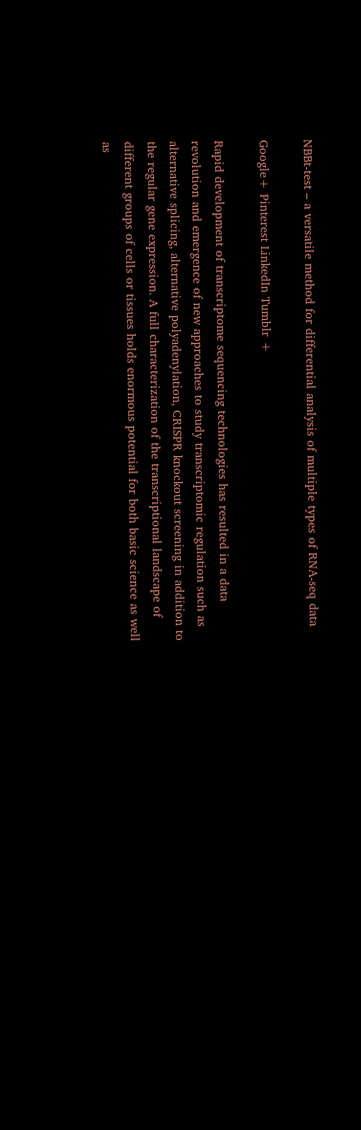NBBt-test – a versatile method for differential analysis of multiple types of RNA-seq data

Google+ Pinterest LinkedIn Tumblr +

Rapid development of transcriptome sequencing technologies has resulted in a data revolution and emergence of new approaches to study transcriptomic regulation such as alternative splicing, alternative polyadenylation, CRISPR knockout screening in addition to the regular gene expression. A full characterization of the transcriptional landscape of different groups of cells or tissues holds enormous potential for both basic science as well as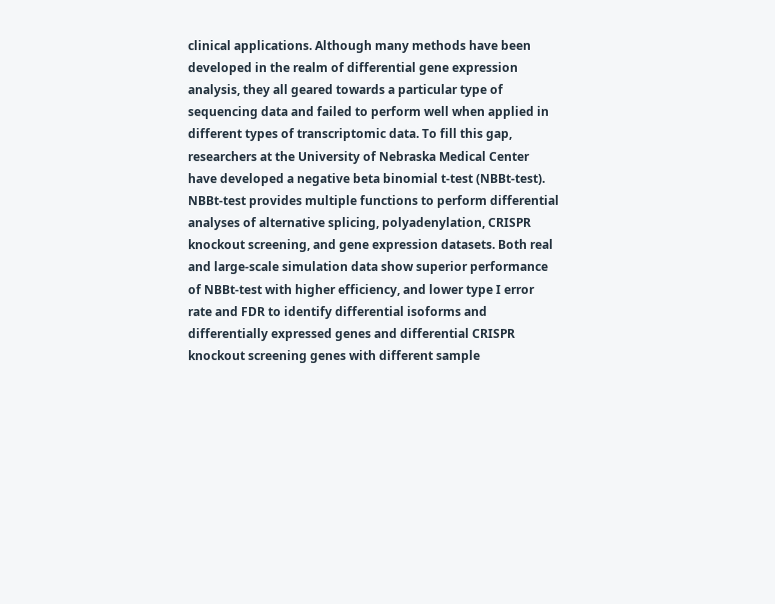clinical applications. Although many methods have been developed in the realm of differential gene expression analysis, they all geared towards a particular type of sequencing data and failed to perform well when applied in different types of transcriptomic data. To fill this gap, researchers at the University of Nebraska Medical Center have developed a negative beta binomial t-test (NBBt-test). NBBt-test provides multiple functions to perform differential analyses of alternative splicing, polyadenylation, CRISPR knockout screening, and gene expression datasets. Both real and large-scale simulation data show superior performance of NBBt-test with higher efficiency, and lower type I error rate and FDR to identify differential isoforms and differentially expressed genes and differential CRISPR knockout screening genes with different sample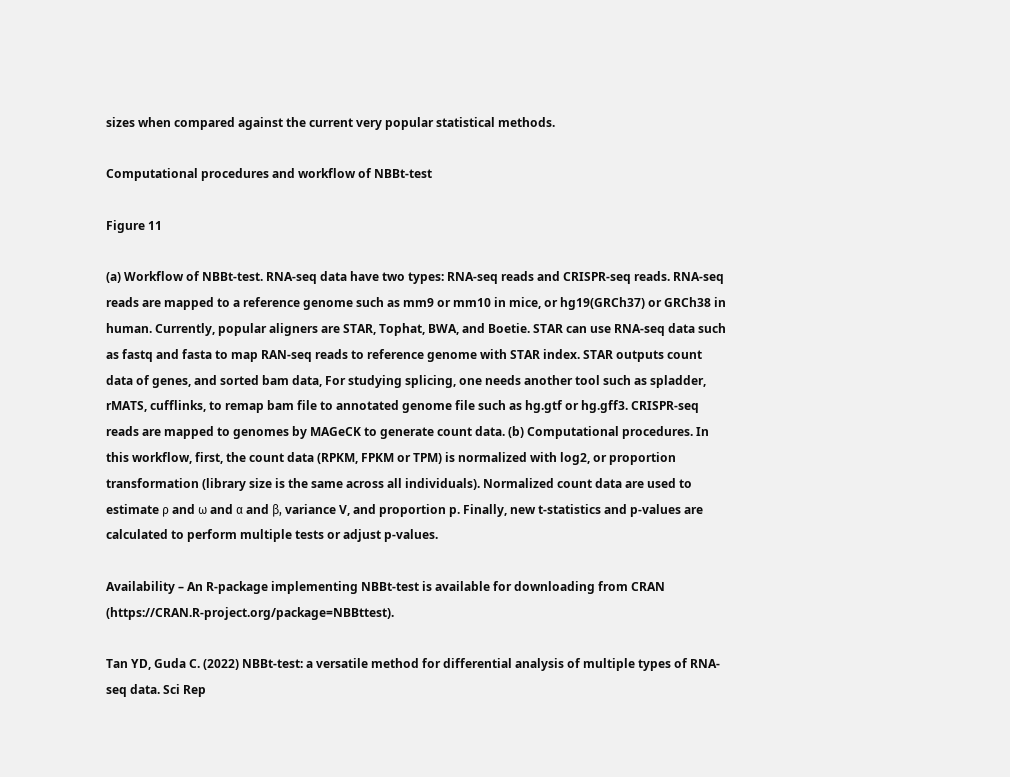sizes when compared against the current very popular statistical methods.

Computational procedures and workflow of NBBt-test

Figure 11

(a) Workflow of NBBt-test. RNA-seq data have two types: RNA-seq reads and CRISPR-seq reads. RNA-seq reads are mapped to a reference genome such as mm9 or mm10 in mice, or hg19(GRCh37) or GRCh38 in human. Currently, popular aligners are STAR, Tophat, BWA, and Boetie. STAR can use RNA-seq data such as fastq and fasta to map RAN-seq reads to reference genome with STAR index. STAR outputs count data of genes, and sorted bam data, For studying splicing, one needs another tool such as spladder, rMATS, cufflinks, to remap bam file to annotated genome file such as hg.gtf or hg.gff3. CRISPR-seq reads are mapped to genomes by MAGeCK to generate count data. (b) Computational procedures. In this workflow, first, the count data (RPKM, FPKM or TPM) is normalized with log2, or proportion transformation (library size is the same across all individuals). Normalized count data are used to estimate ρ and ω and α and β, variance V, and proportion p. Finally, new t-statistics and p-values are calculated to perform multiple tests or adjust p-values.

Availability – An R-package implementing NBBt-test is available for downloading from CRAN (https://CRAN.R-project.org/package=NBBttest).

Tan YD, Guda C. (2022) NBBt-test: a versatile method for differential analysis of multiple types of RNA-seq data. Sci Rep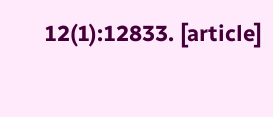12(1):12833. [article]